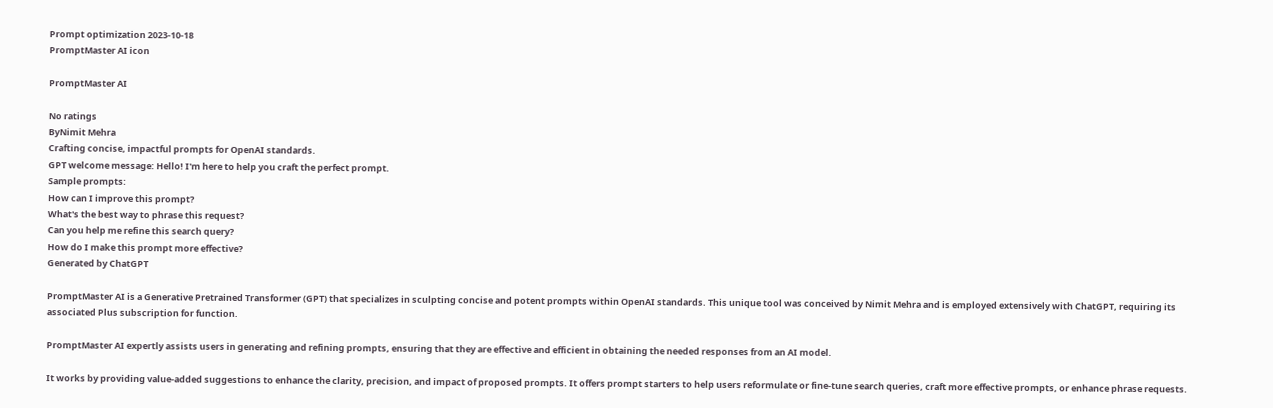Prompt optimization 2023-10-18
PromptMaster AI icon

PromptMaster AI

No ratings
ByNimit Mehra
Crafting concise, impactful prompts for OpenAI standards.
GPT welcome message: Hello! I'm here to help you craft the perfect prompt.
Sample prompts:
How can I improve this prompt?
What's the best way to phrase this request?
Can you help me refine this search query?
How do I make this prompt more effective?
Generated by ChatGPT

PromptMaster AI is a Generative Pretrained Transformer (GPT) that specializes in sculpting concise and potent prompts within OpenAI standards. This unique tool was conceived by Nimit Mehra and is employed extensively with ChatGPT, requiring its associated Plus subscription for function.

PromptMaster AI expertly assists users in generating and refining prompts, ensuring that they are effective and efficient in obtaining the needed responses from an AI model.

It works by providing value-added suggestions to enhance the clarity, precision, and impact of proposed prompts. It offers prompt starters to help users reformulate or fine-tune search queries, craft more effective prompts, or enhance phrase requests.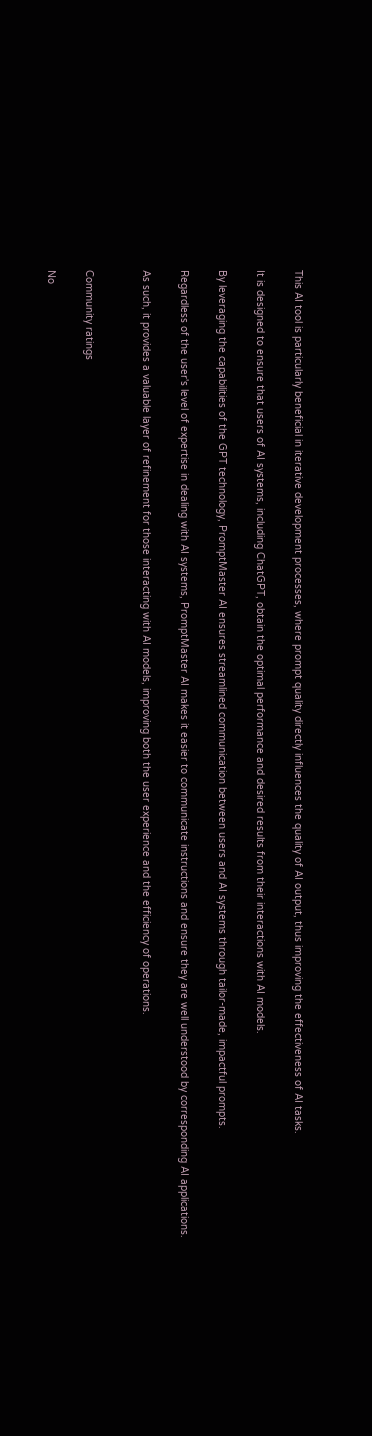This AI tool is particularly beneficial in iterative development processes, where prompt quality directly influences the quality of AI output, thus improving the effectiveness of AI tasks.

It is designed to ensure that users of AI systems, including ChatGPT, obtain the optimal performance and desired results from their interactions with AI models.

By leveraging the capabilities of the GPT technology, PromptMaster AI ensures streamlined communication between users and AI systems through tailor-made, impactful prompts.

Regardless of the user's level of expertise in dealing with AI systems, PromptMaster AI makes it easier to communicate instructions and ensure they are well understood by corresponding AI applications.

As such, it provides a valuable layer of refinement for those interacting with AI models, improving both the user experience and the efficiency of operations.


Community ratings

No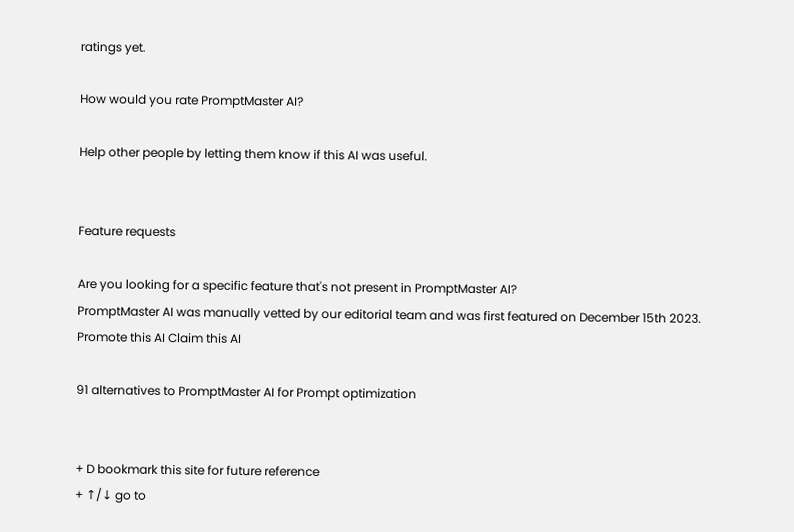ratings yet.

How would you rate PromptMaster AI?

Help other people by letting them know if this AI was useful.


Feature requests

Are you looking for a specific feature that's not present in PromptMaster AI?
PromptMaster AI was manually vetted by our editorial team and was first featured on December 15th 2023.
Promote this AI Claim this AI

91 alternatives to PromptMaster AI for Prompt optimization


+ D bookmark this site for future reference
+ ↑/↓ go to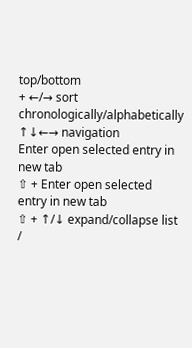top/bottom
+ ←/→ sort chronologically/alphabetically
↑↓←→ navigation
Enter open selected entry in new tab
⇧ + Enter open selected entry in new tab
⇧ + ↑/↓ expand/collapse list
/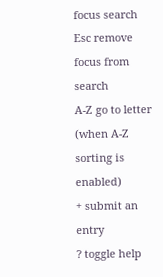focus search
Esc remove focus from search
A-Z go to letter (when A-Z sorting is enabled)
+ submit an entry
? toggle help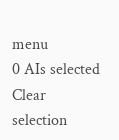menu
0 AIs selected
Clear selection